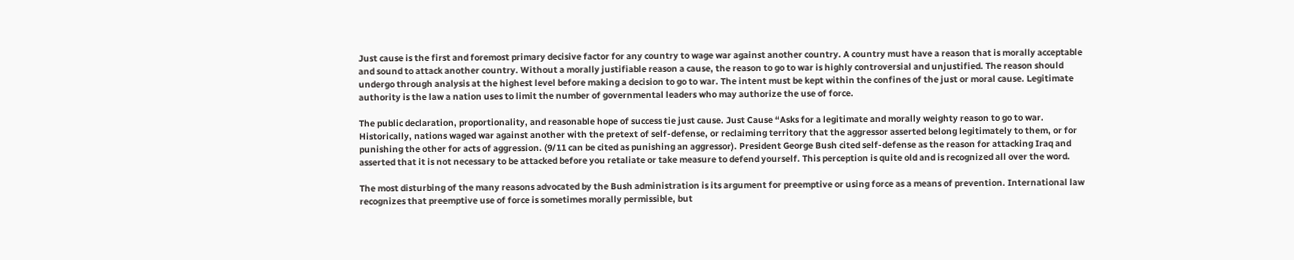Just cause is the first and foremost primary decisive factor for any country to wage war against another country. A country must have a reason that is morally acceptable and sound to attack another country. Without a morally justifiable reason a cause, the reason to go to war is highly controversial and unjustified. The reason should undergo through analysis at the highest level before making a decision to go to war. The intent must be kept within the confines of the just or moral cause. Legitimate authority is the law a nation uses to limit the number of governmental leaders who may authorize the use of force.

The public declaration, proportionality, and reasonable hope of success tie just cause. Just Cause “Asks for a legitimate and morally weighty reason to go to war. Historically, nations waged war against another with the pretext of self-defense, or reclaiming territory that the aggressor asserted belong legitimately to them, or for punishing the other for acts of aggression. (9/11 can be cited as punishing an aggressor). President George Bush cited self-defense as the reason for attacking Iraq and asserted that it is not necessary to be attacked before you retaliate or take measure to defend yourself. This perception is quite old and is recognized all over the word.

The most disturbing of the many reasons advocated by the Bush administration is its argument for preemptive or using force as a means of prevention. International law recognizes that preemptive use of force is sometimes morally permissible, but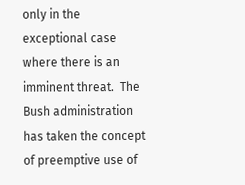only in the exceptional case where there is an imminent threat.  The Bush administration has taken the concept of preemptive use of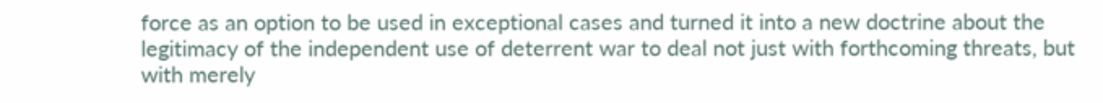force as an option to be used in exceptional cases and turned it into a new doctrine about the legitimacy of the independent use of deterrent war to deal not just with forthcoming threats, but with merely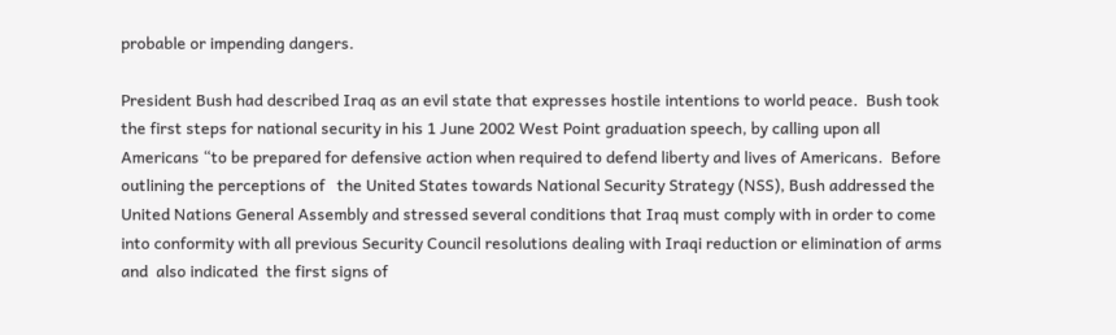probable or impending dangers.

President Bush had described Iraq as an evil state that expresses hostile intentions to world peace.  Bush took the first steps for national security in his 1 June 2002 West Point graduation speech, by calling upon all Americans “to be prepared for defensive action when required to defend liberty and lives of Americans.  Before outlining the perceptions of   the United States towards National Security Strategy (NSS), Bush addressed the United Nations General Assembly and stressed several conditions that Iraq must comply with in order to come into conformity with all previous Security Council resolutions dealing with Iraqi reduction or elimination of arms  and  also indicated  the first signs of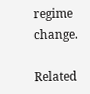regime change.

Related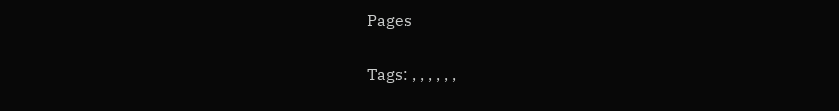Pages

Tags: , , , , , ,